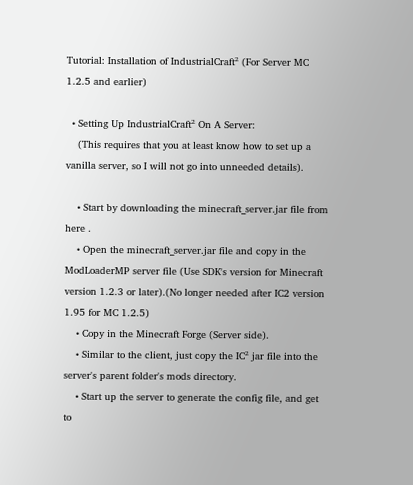Tutorial: Installation of IndustrialCraft² (For Server MC 1.2.5 and earlier)

  • Setting Up IndustrialCraft² On A Server:
    (This requires that you at least know how to set up a vanilla server, so I will not go into unneeded details).

    • Start by downloading the minecraft_server.jar file from here .
    • Open the minecraft_server.jar file and copy in the ModLoaderMP server file (Use SDK's version for Minecraft version 1.2.3 or later).(No longer needed after IC2 version 1.95 for MC 1.2.5)
    • Copy in the Minecraft Forge (Server side).
    • Similar to the client, just copy the IC² jar file into the server's parent folder's mods directory.
    • Start up the server to generate the config file, and get to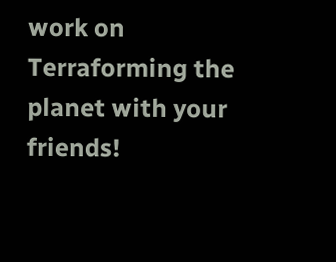work on Terraforming the planet with your friends!